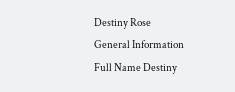Destiny Rose
General Information
Full Name Destiny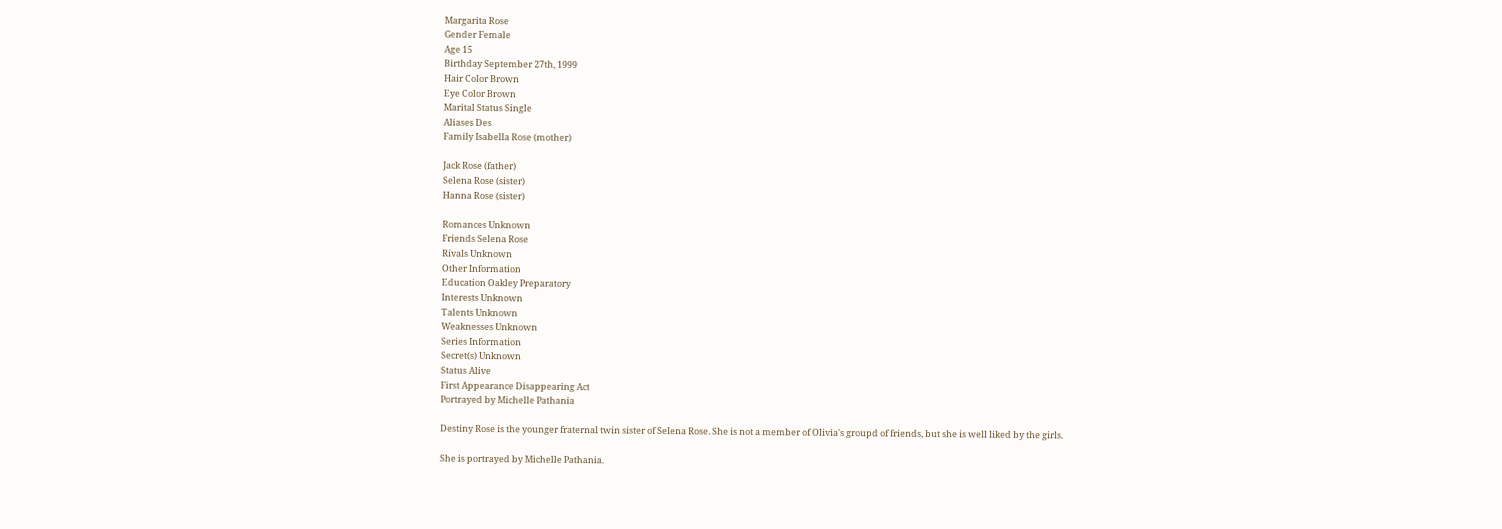Margarita Rose
Gender Female
Age 15
Birthday September 27th, 1999
Hair Color Brown
Eye Color Brown
Marital Status Single
Aliases Des
Family Isabella Rose (mother)

Jack Rose (father)
Selena Rose (sister)
Hanna Rose (sister)

Romances Unknown
Friends Selena Rose
Rivals Unknown
Other Information
Education Oakley Preparatory
Interests Unknown
Talents Unknown
Weaknesses Unknown
Series Information
Secret(s) Unknown
Status Alive
First Appearance Disappearing Act
Portrayed by Michelle Pathania

Destiny Rose is the younger fraternal twin sister of Selena Rose. She is not a member of Olivia's groupd of friends, but she is well liked by the girls.

She is portrayed by Michelle Pathania.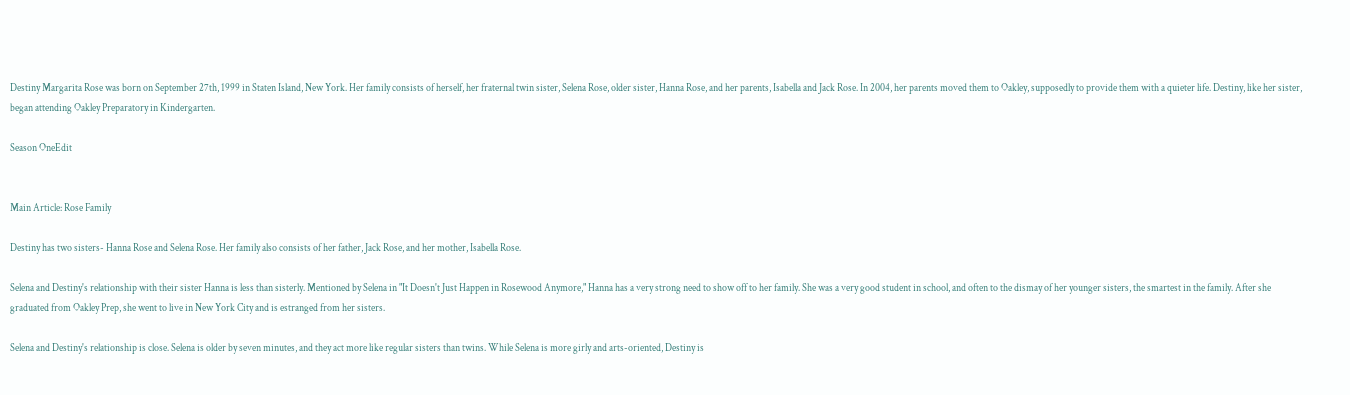Destiny Margarita Rose was born on September 27th, 1999 in Staten Island, New York. Her family consists of herself, her fraternal twin sister, Selena Rose, older sister, Hanna Rose, and her parents, Isabella and Jack Rose. In 2004, her parents moved them to Oakley, supposedly to provide them with a quieter life. Destiny, like her sister, began attending Oakley Preparatory in Kindergarten.

Season OneEdit


Main Article: Rose Family

Destiny has two sisters- Hanna Rose and Selena Rose. Her family also consists of her father, Jack Rose, and her mother, Isabella Rose.

Selena and Destiny's relationship with their sister Hanna is less than sisterly. Mentioned by Selena in "It Doesn't Just Happen in Rosewood Anymore," Hanna has a very strong need to show off to her family. She was a very good student in school, and often to the dismay of her younger sisters, the smartest in the family. After she graduated from Oakley Prep, she went to live in New York City and is estranged from her sisters.

Selena and Destiny's relationship is close. Selena is older by seven minutes, and they act more like regular sisters than twins. While Selena is more girly and arts-oriented, Destiny is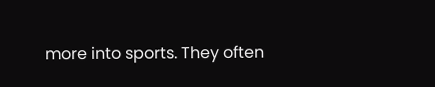more into sports. They often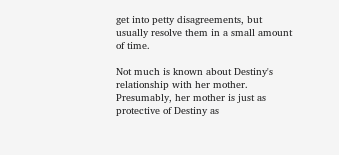get into petty disagreements, but usually resolve them in a small amount of time.

Not much is known about Destiny's relationship with her mother. Presumably, her mother is just as protective of Destiny as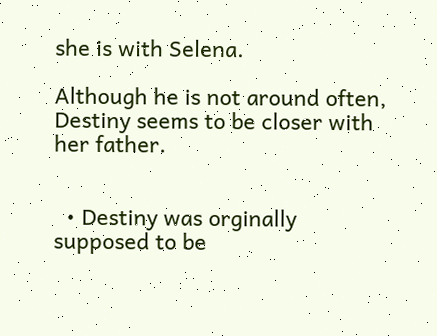she is with Selena.

Although he is not around often, Destiny seems to be closer with her father.


  • Destiny was orginally supposed to be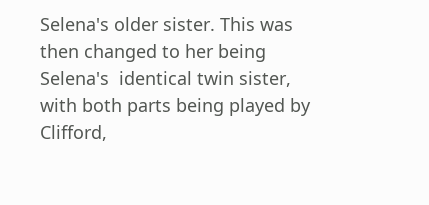Selena's older sister. This was then changed to her being Selena's  identical twin sister, with both parts being played by Clifford,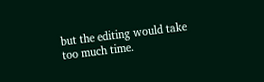but the editing would take too much time.